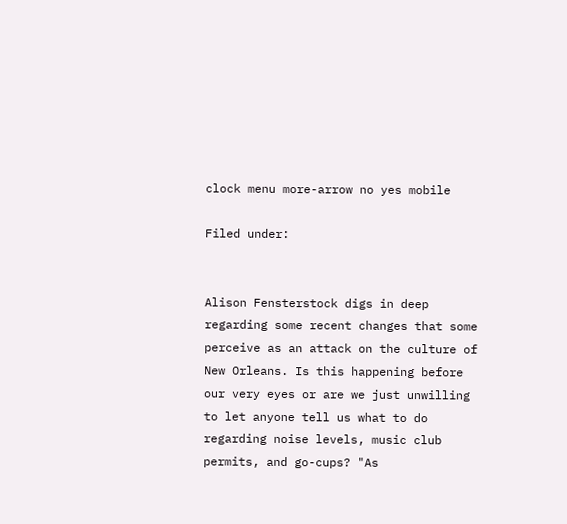clock menu more-arrow no yes mobile

Filed under:


Alison Fensterstock digs in deep regarding some recent changes that some perceive as an attack on the culture of New Orleans. Is this happening before our very eyes or are we just unwilling to let anyone tell us what to do regarding noise levels, music club permits, and go-cups? "As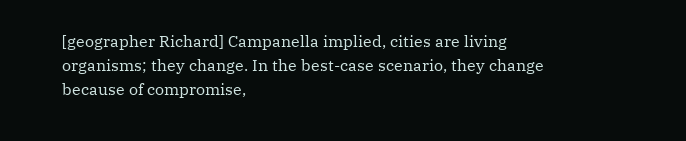[geographer Richard] Campanella implied, cities are living organisms; they change. In the best-case scenario, they change because of compromise,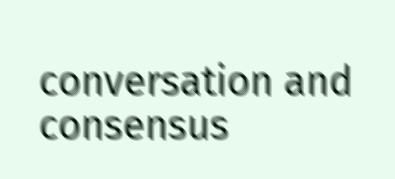conversation and consensus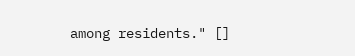among residents." []